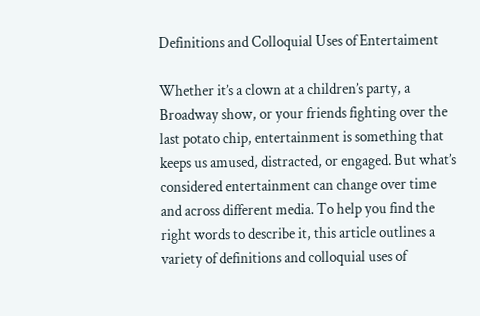Definitions and Colloquial Uses of Entertaiment

Whether it’s a clown at a children’s party, a Broadway show, or your friends fighting over the last potato chip, entertainment is something that keeps us amused, distracted, or engaged. But what’s considered entertainment can change over time and across different media. To help you find the right words to describe it, this article outlines a variety of definitions and colloquial uses of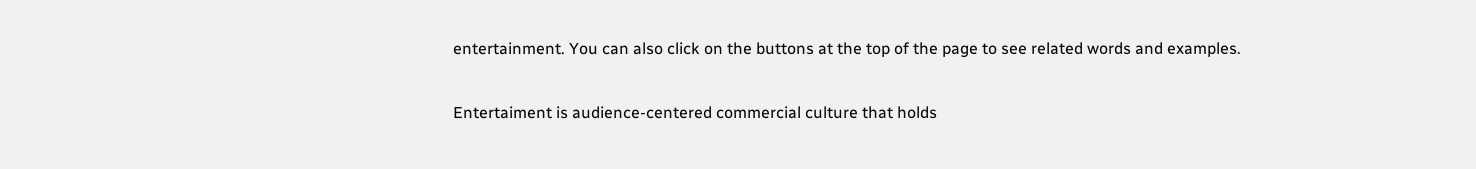entertainment. You can also click on the buttons at the top of the page to see related words and examples.

Entertaiment is audience-centered commercial culture that holds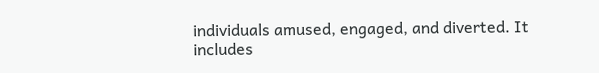individuals amused, engaged, and diverted. It includes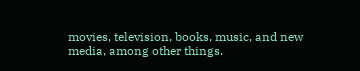movies, television, books, music, and new media, among other things.